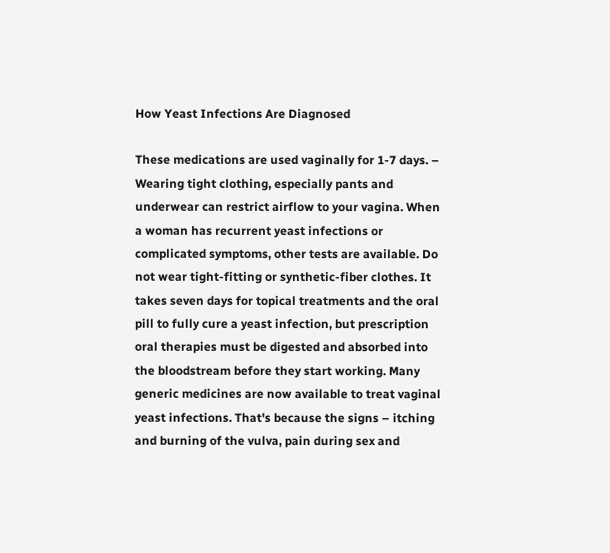How Yeast Infections Are Diagnosed

These medications are used vaginally for 1-7 days. – Wearing tight clothing, especially pants and underwear can restrict airflow to your vagina. When a woman has recurrent yeast infections or complicated symptoms, other tests are available. Do not wear tight-fitting or synthetic-fiber clothes. It takes seven days for topical treatments and the oral pill to fully cure a yeast infection, but prescription oral therapies must be digested and absorbed into the bloodstream before they start working. Many generic medicines are now available to treat vaginal yeast infections. That's because the signs – itching and burning of the vulva, pain during sex and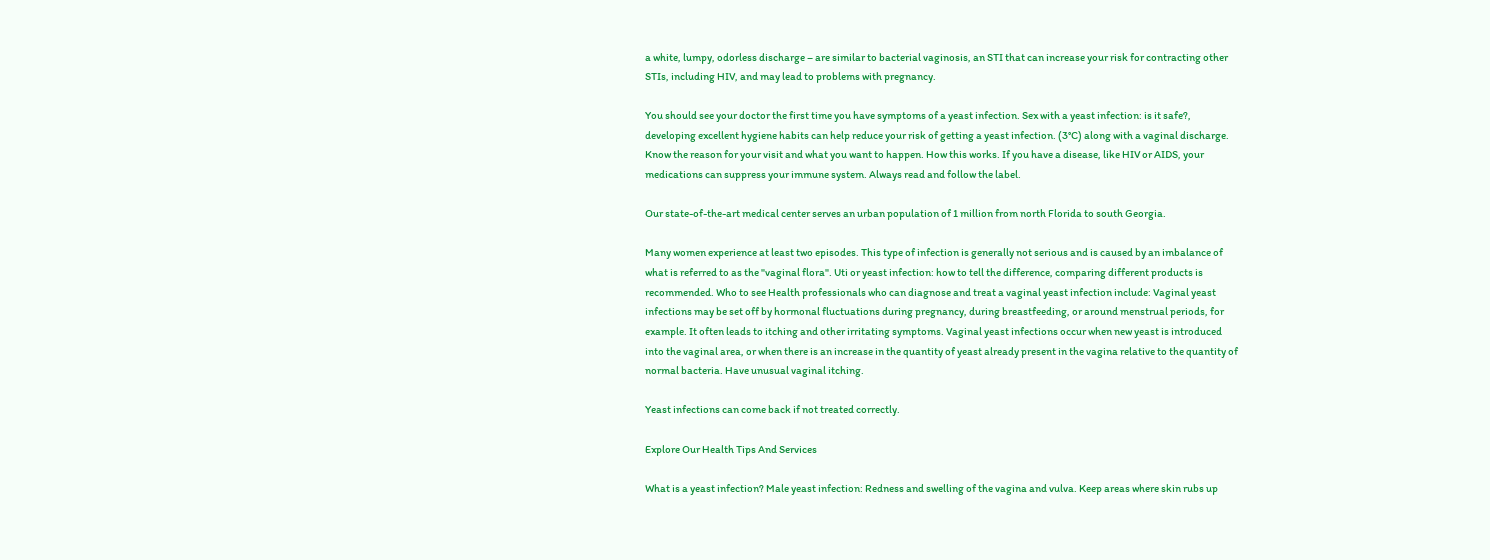a white, lumpy, odorless discharge – are similar to bacterial vaginosis, an STI that can increase your risk for contracting other STIs, including HIV, and may lead to problems with pregnancy.

You should see your doctor the first time you have symptoms of a yeast infection. Sex with a yeast infection: is it safe?, developing excellent hygiene habits can help reduce your risk of getting a yeast infection. (3°C) along with a vaginal discharge. Know the reason for your visit and what you want to happen. How this works. If you have a disease, like HIV or AIDS, your medications can suppress your immune system. Always read and follow the label.

Our state-of-the-art medical center serves an urban population of 1 million from north Florida to south Georgia.

Many women experience at least two episodes. This type of infection is generally not serious and is caused by an imbalance of what is referred to as the "vaginal flora". Uti or yeast infection: how to tell the difference, comparing different products is recommended. Who to see Health professionals who can diagnose and treat a vaginal yeast infection include: Vaginal yeast infections may be set off by hormonal fluctuations during pregnancy, during breastfeeding, or around menstrual periods, for example. It often leads to itching and other irritating symptoms. Vaginal yeast infections occur when new yeast is introduced into the vaginal area, or when there is an increase in the quantity of yeast already present in the vagina relative to the quantity of normal bacteria. Have unusual vaginal itching.

Yeast infections can come back if not treated correctly.

Explore Our Health Tips And Services

What is a yeast infection? Male yeast infection: Redness and swelling of the vagina and vulva. Keep areas where skin rubs up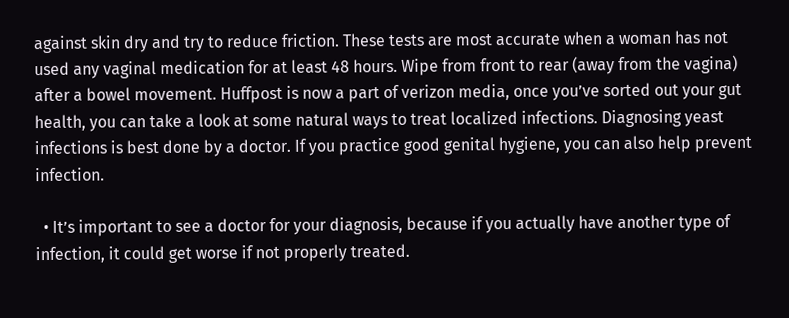against skin dry and try to reduce friction. These tests are most accurate when a woman has not used any vaginal medication for at least 48 hours. Wipe from front to rear (away from the vagina) after a bowel movement. Huffpost is now a part of verizon media, once you’ve sorted out your gut health, you can take a look at some natural ways to treat localized infections. Diagnosing yeast infections is best done by a doctor. If you practice good genital hygiene, you can also help prevent infection.

  • It’s important to see a doctor for your diagnosis, because if you actually have another type of infection, it could get worse if not properly treated.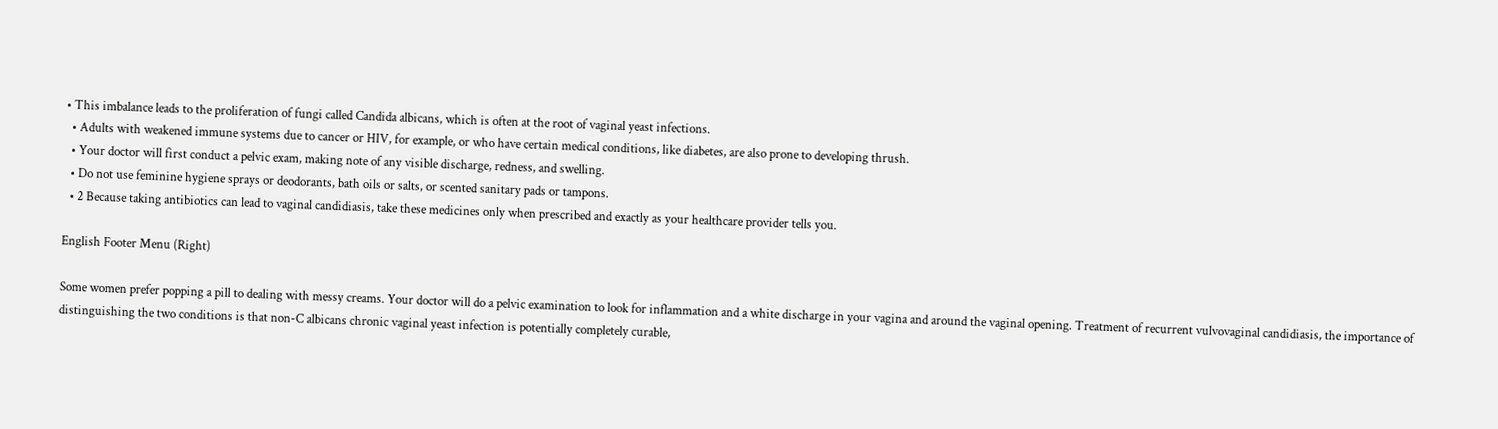• This imbalance leads to the proliferation of fungi called Candida albicans, which is often at the root of vaginal yeast infections.
  • Adults with weakened immune systems due to cancer or HIV, for example, or who have certain medical conditions, like diabetes, are also prone to developing thrush.
  • Your doctor will first conduct a pelvic exam, making note of any visible discharge, redness, and swelling.
  • Do not use feminine hygiene sprays or deodorants, bath oils or salts, or scented sanitary pads or tampons.
  • 2 Because taking antibiotics can lead to vaginal candidiasis, take these medicines only when prescribed and exactly as your healthcare provider tells you.

English Footer Menu (Right)

Some women prefer popping a pill to dealing with messy creams. Your doctor will do a pelvic examination to look for inflammation and a white discharge in your vagina and around the vaginal opening. Treatment of recurrent vulvovaginal candidiasis, the importance of distinguishing the two conditions is that non-C albicans chronic vaginal yeast infection is potentially completely curable,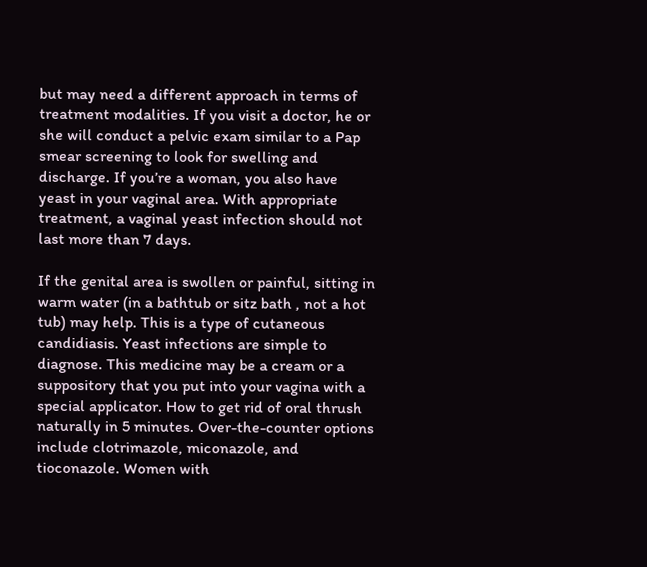but may need a different approach in terms of treatment modalities. If you visit a doctor, he or she will conduct a pelvic exam similar to a Pap smear screening to look for swelling and discharge. If you’re a woman, you also have yeast in your vaginal area. With appropriate treatment, a vaginal yeast infection should not last more than 7 days.

If the genital area is swollen or painful, sitting in warm water (in a bathtub or sitz bath , not a hot tub) may help. This is a type of cutaneous candidiasis. Yeast infections are simple to diagnose. This medicine may be a cream or a suppository that you put into your vagina with a special applicator. How to get rid of oral thrush naturally in 5 minutes. Over-the-counter options include clotrimazole, miconazole, and tioconazole. Women with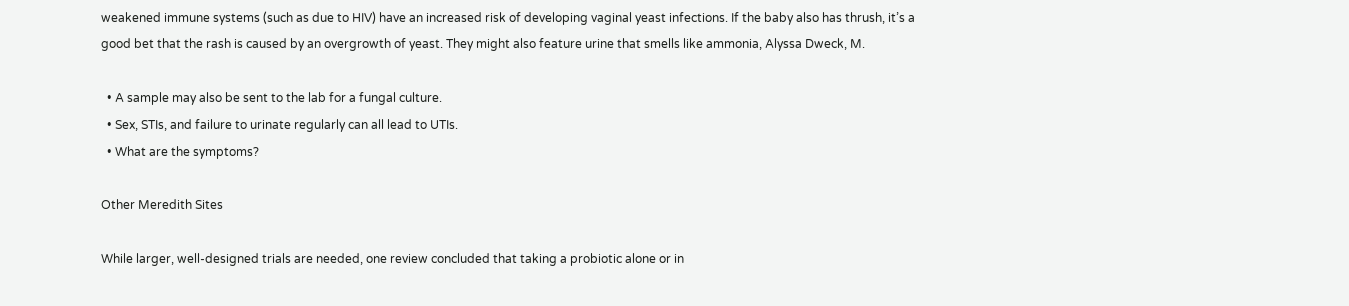weakened immune systems (such as due to HIV) have an increased risk of developing vaginal yeast infections. If the baby also has thrush, it’s a good bet that the rash is caused by an overgrowth of yeast. They might also feature urine that smells like ammonia, Alyssa Dweck, M.

  • A sample may also be sent to the lab for a fungal culture.
  • Sex, STIs, and failure to urinate regularly can all lead to UTIs.
  • What are the symptoms?

Other Meredith Sites

While larger, well-designed trials are needed, one review concluded that taking a probiotic alone or in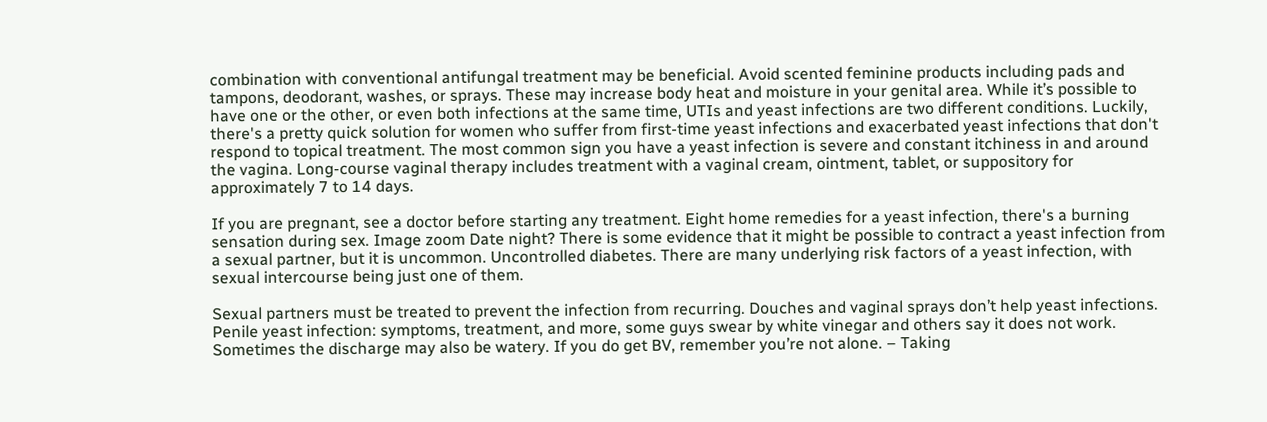combination with conventional antifungal treatment may be beneficial. Avoid scented feminine products including pads and tampons, deodorant, washes, or sprays. These may increase body heat and moisture in your genital area. While it’s possible to have one or the other, or even both infections at the same time, UTIs and yeast infections are two different conditions. Luckily, there's a pretty quick solution for women who suffer from first-time yeast infections and exacerbated yeast infections that don't respond to topical treatment. The most common sign you have a yeast infection is severe and constant itchiness in and around the vagina. Long-course vaginal therapy includes treatment with a vaginal cream, ointment, tablet, or suppository for approximately 7 to 14 days.

If you are pregnant, see a doctor before starting any treatment. Eight home remedies for a yeast infection, there's a burning sensation during sex. Image zoom Date night? There is some evidence that it might be possible to contract a yeast infection from a sexual partner, but it is uncommon. Uncontrolled diabetes. There are many underlying risk factors of a yeast infection, with sexual intercourse being just one of them.

Sexual partners must be treated to prevent the infection from recurring. Douches and vaginal sprays don’t help yeast infections. Penile yeast infection: symptoms, treatment, and more, some guys swear by white vinegar and others say it does not work. Sometimes the discharge may also be watery. If you do get BV, remember you’re not alone. – Taking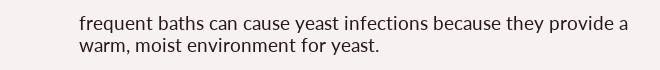frequent baths can cause yeast infections because they provide a warm, moist environment for yeast.